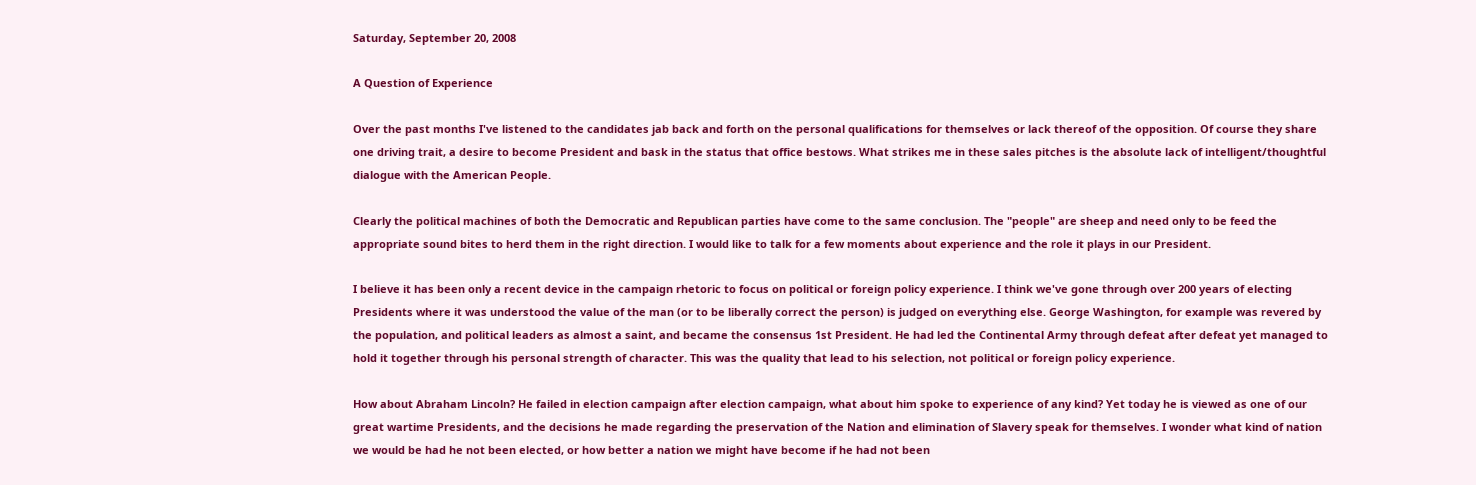Saturday, September 20, 2008

A Question of Experience

Over the past months I've listened to the candidates jab back and forth on the personal qualifications for themselves or lack thereof of the opposition. Of course they share one driving trait, a desire to become President and bask in the status that office bestows. What strikes me in these sales pitches is the absolute lack of intelligent/thoughtful dialogue with the American People.

Clearly the political machines of both the Democratic and Republican parties have come to the same conclusion. The "people" are sheep and need only to be feed the appropriate sound bites to herd them in the right direction. I would like to talk for a few moments about experience and the role it plays in our President.

I believe it has been only a recent device in the campaign rhetoric to focus on political or foreign policy experience. I think we've gone through over 200 years of electing Presidents where it was understood the value of the man (or to be liberally correct the person) is judged on everything else. George Washington, for example was revered by the population, and political leaders as almost a saint, and became the consensus 1st President. He had led the Continental Army through defeat after defeat yet managed to hold it together through his personal strength of character. This was the quality that lead to his selection, not political or foreign policy experience.

How about Abraham Lincoln? He failed in election campaign after election campaign, what about him spoke to experience of any kind? Yet today he is viewed as one of our great wartime Presidents, and the decisions he made regarding the preservation of the Nation and elimination of Slavery speak for themselves. I wonder what kind of nation we would be had he not been elected, or how better a nation we might have become if he had not been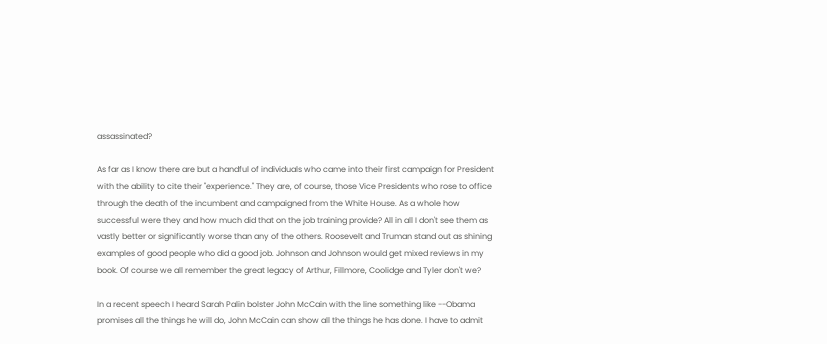assassinated?

As far as I know there are but a handful of individuals who came into their first campaign for President with the ability to cite their "experience." They are, of course, those Vice Presidents who rose to office through the death of the incumbent and campaigned from the White House. As a whole how successful were they and how much did that on the job training provide? All in all I don't see them as vastly better or significantly worse than any of the others. Roosevelt and Truman stand out as shining examples of good people who did a good job. Johnson and Johnson would get mixed reviews in my book. Of course we all remember the great legacy of Arthur, Fillmore, Coolidge and Tyler don't we?

In a recent speech I heard Sarah Palin bolster John McCain with the line something like --Obama promises all the things he will do, John McCain can show all the things he has done. I have to admit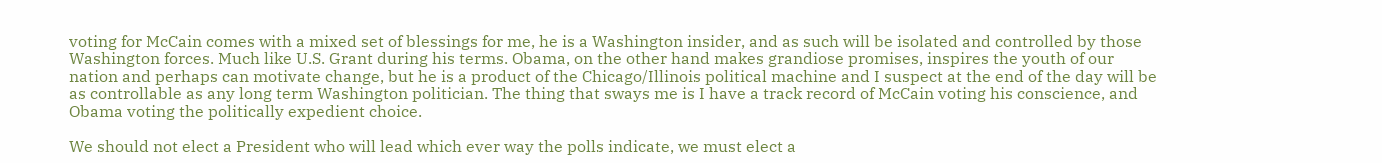voting for McCain comes with a mixed set of blessings for me, he is a Washington insider, and as such will be isolated and controlled by those Washington forces. Much like U.S. Grant during his terms. Obama, on the other hand makes grandiose promises, inspires the youth of our nation and perhaps can motivate change, but he is a product of the Chicago/Illinois political machine and I suspect at the end of the day will be as controllable as any long term Washington politician. The thing that sways me is I have a track record of McCain voting his conscience, and Obama voting the politically expedient choice.

We should not elect a President who will lead which ever way the polls indicate, we must elect a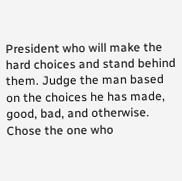President who will make the hard choices and stand behind them. Judge the man based on the choices he has made, good, bad, and otherwise. Chose the one who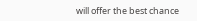will offer the best chance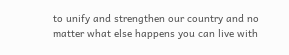to unify and strengthen our country and no matter what else happens you can live with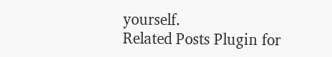yourself.
Related Posts Plugin for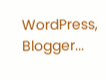WordPress, Blogger...